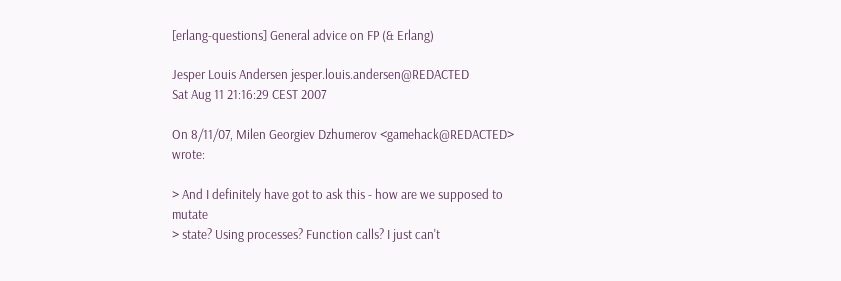[erlang-questions] General advice on FP (& Erlang)

Jesper Louis Andersen jesper.louis.andersen@REDACTED
Sat Aug 11 21:16:29 CEST 2007

On 8/11/07, Milen Georgiev Dzhumerov <gamehack@REDACTED> wrote:

> And I definitely have got to ask this - how are we supposed to mutate
> state? Using processes? Function calls? I just can't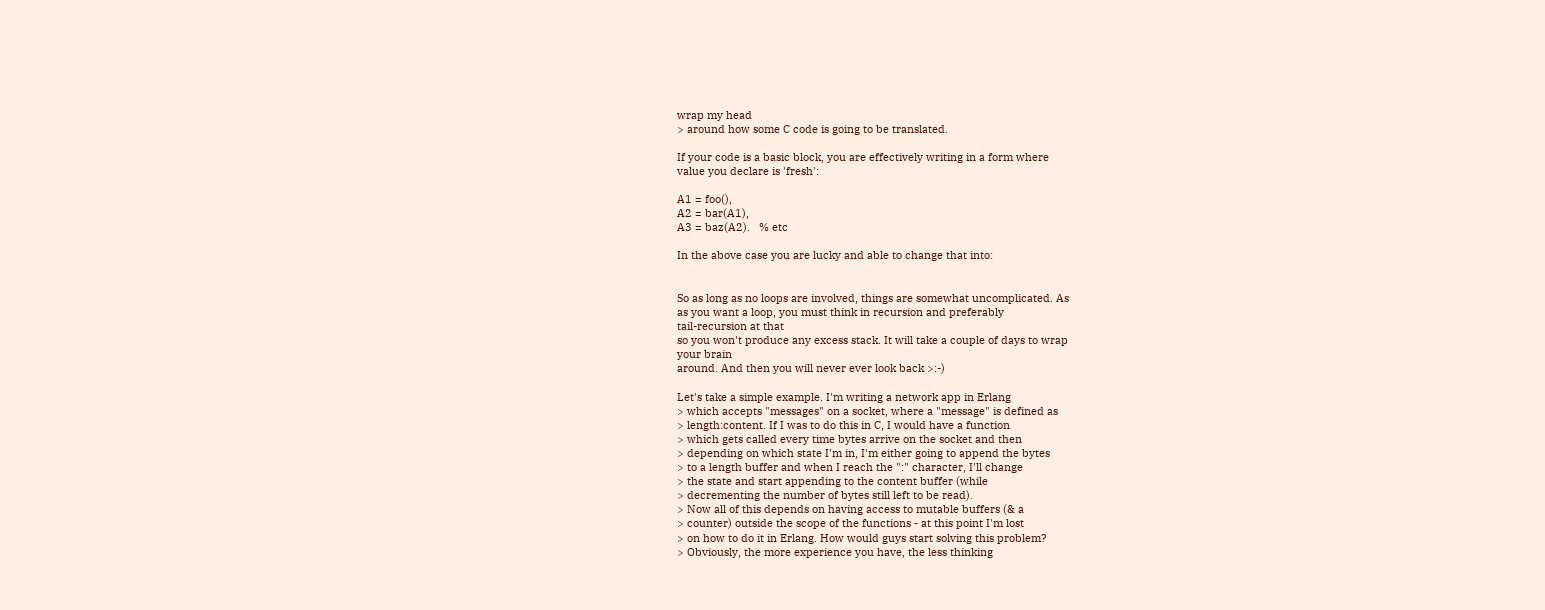wrap my head
> around how some C code is going to be translated.

If your code is a basic block, you are effectively writing in a form where
value you declare is 'fresh':

A1 = foo(),
A2 = bar(A1),
A3 = baz(A2).   % etc

In the above case you are lucky and able to change that into:


So as long as no loops are involved, things are somewhat uncomplicated. As
as you want a loop, you must think in recursion and preferably
tail-recursion at that
so you won't produce any excess stack. It will take a couple of days to wrap
your brain
around. And then you will never ever look back >:-)

Let's take a simple example. I'm writing a network app in Erlang
> which accepts "messages" on a socket, where a "message" is defined as
> length:content. If I was to do this in C, I would have a function
> which gets called every time bytes arrive on the socket and then
> depending on which state I'm in, I'm either going to append the bytes
> to a length buffer and when I reach the ":" character, I'll change
> the state and start appending to the content buffer (while
> decrementing the number of bytes still left to be read).
> Now all of this depends on having access to mutable buffers (& a
> counter) outside the scope of the functions - at this point I'm lost
> on how to do it in Erlang. How would guys start solving this problem?
> Obviously, the more experience you have, the less thinking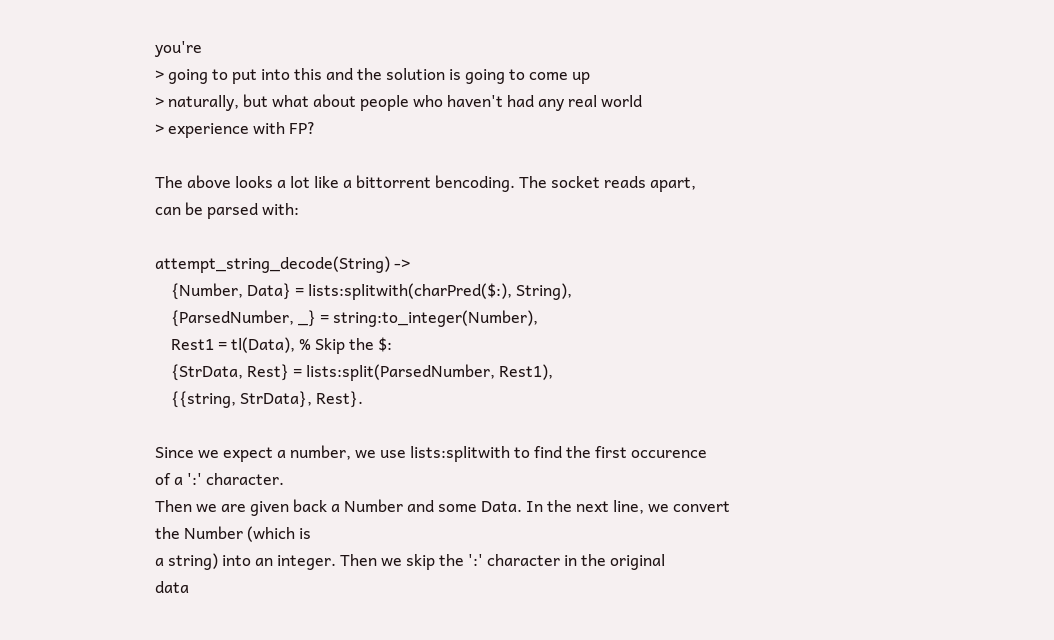you're
> going to put into this and the solution is going to come up
> naturally, but what about people who haven't had any real world
> experience with FP?

The above looks a lot like a bittorrent bencoding. The socket reads apart,
can be parsed with:

attempt_string_decode(String) ->
    {Number, Data} = lists:splitwith(charPred($:), String),
    {ParsedNumber, _} = string:to_integer(Number),
    Rest1 = tl(Data), % Skip the $:
    {StrData, Rest} = lists:split(ParsedNumber, Rest1),
    {{string, StrData}, Rest}.

Since we expect a number, we use lists:splitwith to find the first occurence
of a ':' character.
Then we are given back a Number and some Data. In the next line, we convert
the Number (which is
a string) into an integer. Then we skip the ':' character in the original
data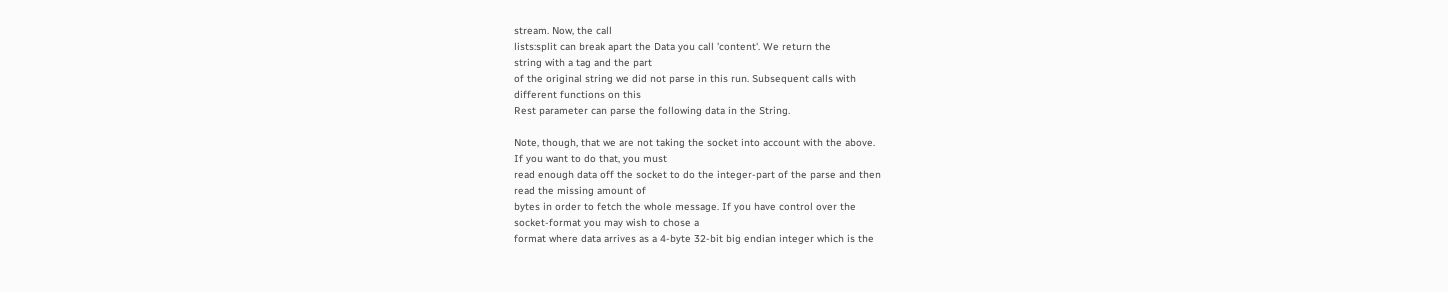stream. Now, the call
lists:split can break apart the Data you call 'content'. We return the
string with a tag and the part
of the original string we did not parse in this run. Subsequent calls with
different functions on this
Rest parameter can parse the following data in the String.

Note, though, that we are not taking the socket into account with the above.
If you want to do that, you must
read enough data off the socket to do the integer-part of the parse and then
read the missing amount of
bytes in order to fetch the whole message. If you have control over the
socket-format you may wish to chose a
format where data arrives as a 4-byte 32-bit big endian integer which is the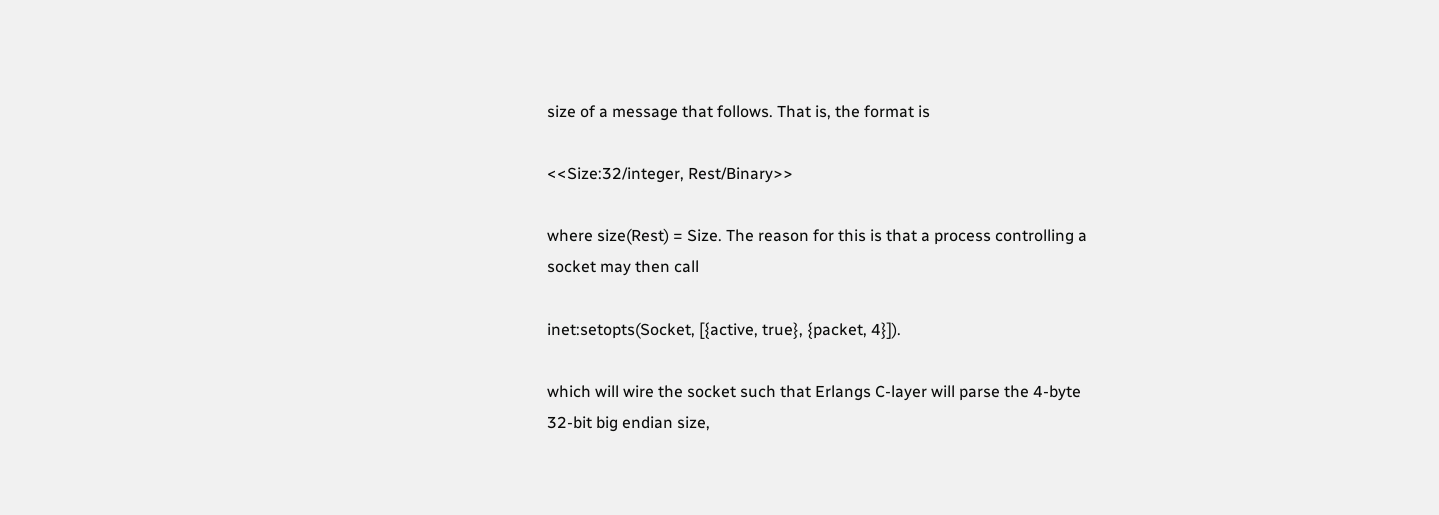size of a message that follows. That is, the format is

<<Size:32/integer, Rest/Binary>>

where size(Rest) = Size. The reason for this is that a process controlling a
socket may then call

inet:setopts(Socket, [{active, true}, {packet, 4}]).

which will wire the socket such that Erlangs C-layer will parse the 4-byte
32-bit big endian size,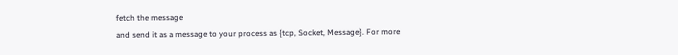fetch the message
and send it as a message to your process as {tcp, Socket, Message}. For more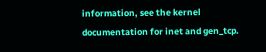information, see the kernel
documentation for inet and gen_tcp.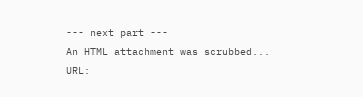--- next part ---
An HTML attachment was scrubbed...
URL: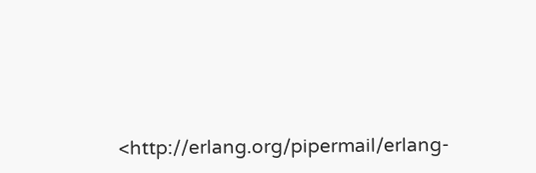<http://erlang.org/pipermail/erlang-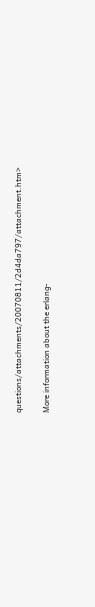questions/attachments/20070811/2d4da797/attachment.htm>

More information about the erlang-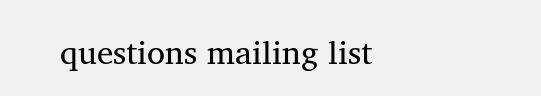questions mailing list